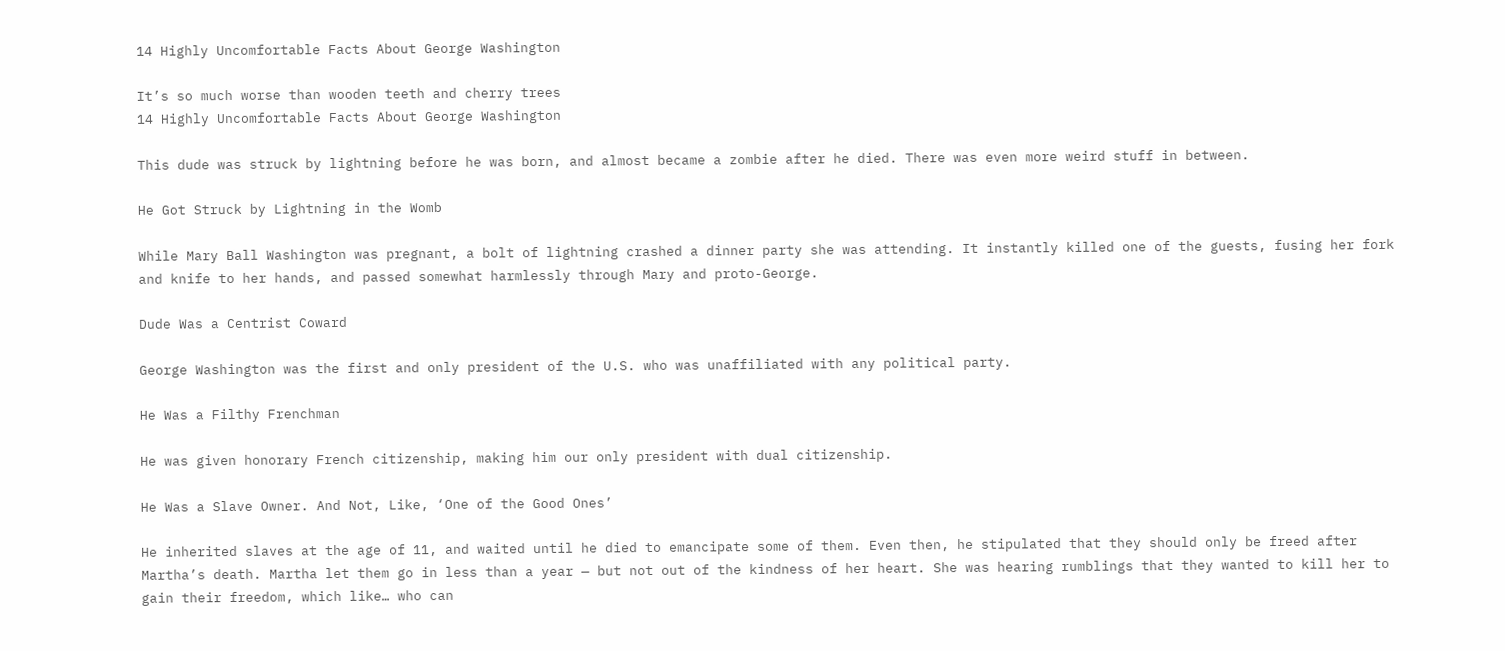14 Highly Uncomfortable Facts About George Washington

It’s so much worse than wooden teeth and cherry trees
14 Highly Uncomfortable Facts About George Washington

This dude was struck by lightning before he was born, and almost became a zombie after he died. There was even more weird stuff in between.

He Got Struck by Lightning in the Womb

While Mary Ball Washington was pregnant, a bolt of lightning crashed a dinner party she was attending. It instantly killed one of the guests, fusing her fork and knife to her hands, and passed somewhat harmlessly through Mary and proto-George.

Dude Was a Centrist Coward

George Washington was the first and only president of the U.S. who was unaffiliated with any political party.

He Was a Filthy Frenchman

He was given honorary French citizenship, making him our only president with dual citizenship.

He Was a Slave Owner. And Not, Like, ‘One of the Good Ones’

He inherited slaves at the age of 11, and waited until he died to emancipate some of them. Even then, he stipulated that they should only be freed after Martha’s death. Martha let them go in less than a year — but not out of the kindness of her heart. She was hearing rumblings that they wanted to kill her to gain their freedom, which like… who can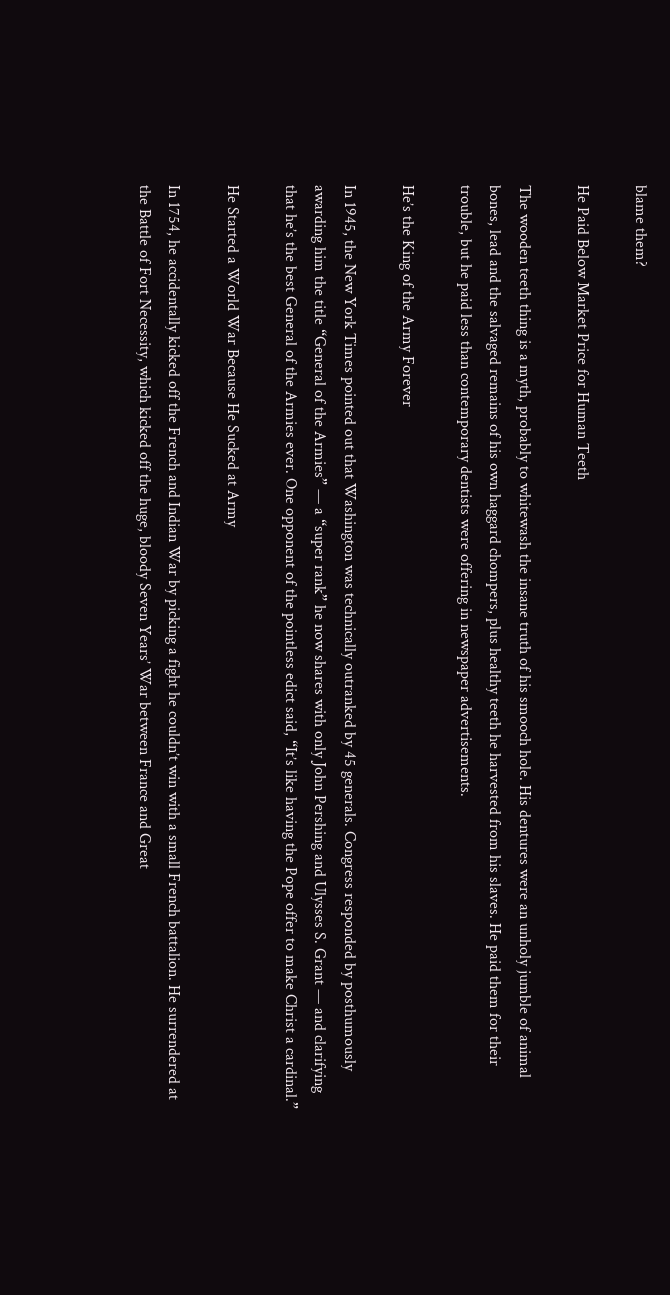blame them?

He Paid Below Market Price for Human Teeth

The wooden teeth thing is a myth, probably to whitewash the insane truth of his smooch hole. His dentures were an unholy jumble of animal bones, lead and the salvaged remains of his own haggard chompers, plus healthy teeth he harvested from his slaves. He paid them for their trouble, but he paid less than contemporary dentists were offering in newspaper advertisements.

He’s the King of the Army Forever

In 1945, the New York Times pointed out that Washington was technically outranked by 45 generals. Congress responded by posthumously awarding him the title “General of the Armies” — a “super rank” he now shares with only John Pershing and Ulysses S. Grant — and clarifying that he’s the best General of the Armies ever. One opponent of the pointless edict said, “It’s like having the Pope offer to make Christ a cardinal.”

He Started a World War Because He Sucked at Army

In 1754, he accidentally kicked off the French and Indian War by picking a fight he couldn’t win with a small French battalion. He surrendered at the Battle of Fort Necessity, which kicked off the huge, bloody Seven Years’ War between France and Great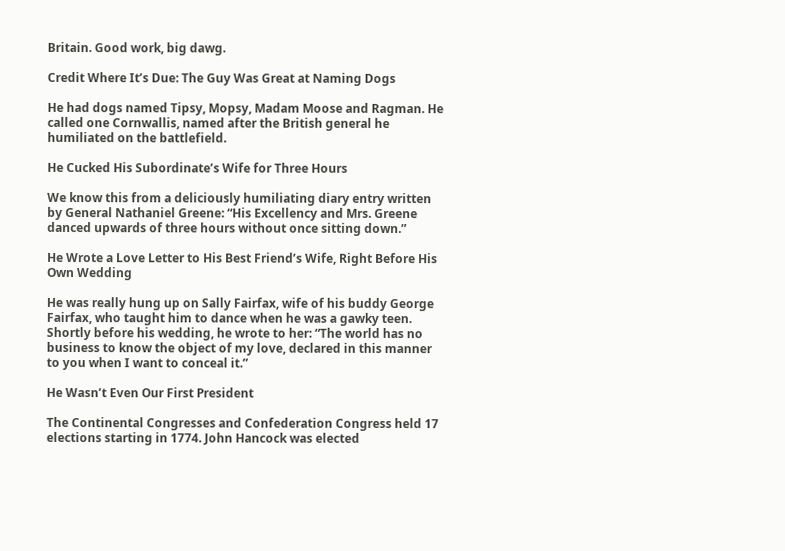Britain. Good work, big dawg.

Credit Where It’s Due: The Guy Was Great at Naming Dogs

He had dogs named Tipsy, Mopsy, Madam Moose and Ragman. He called one Cornwallis, named after the British general he humiliated on the battlefield.

He Cucked His Subordinate’s Wife for Three Hours

We know this from a deliciously humiliating diary entry written by General Nathaniel Greene: “His Excellency and Mrs. Greene danced upwards of three hours without once sitting down.”

He Wrote a Love Letter to His Best Friend’s Wife, Right Before His Own Wedding

He was really hung up on Sally Fairfax, wife of his buddy George Fairfax, who taught him to dance when he was a gawky teen. Shortly before his wedding, he wrote to her: “The world has no business to know the object of my love, declared in this manner to you when I want to conceal it.”

He Wasn’t Even Our First President

The Continental Congresses and Confederation Congress held 17 elections starting in 1774. John Hancock was elected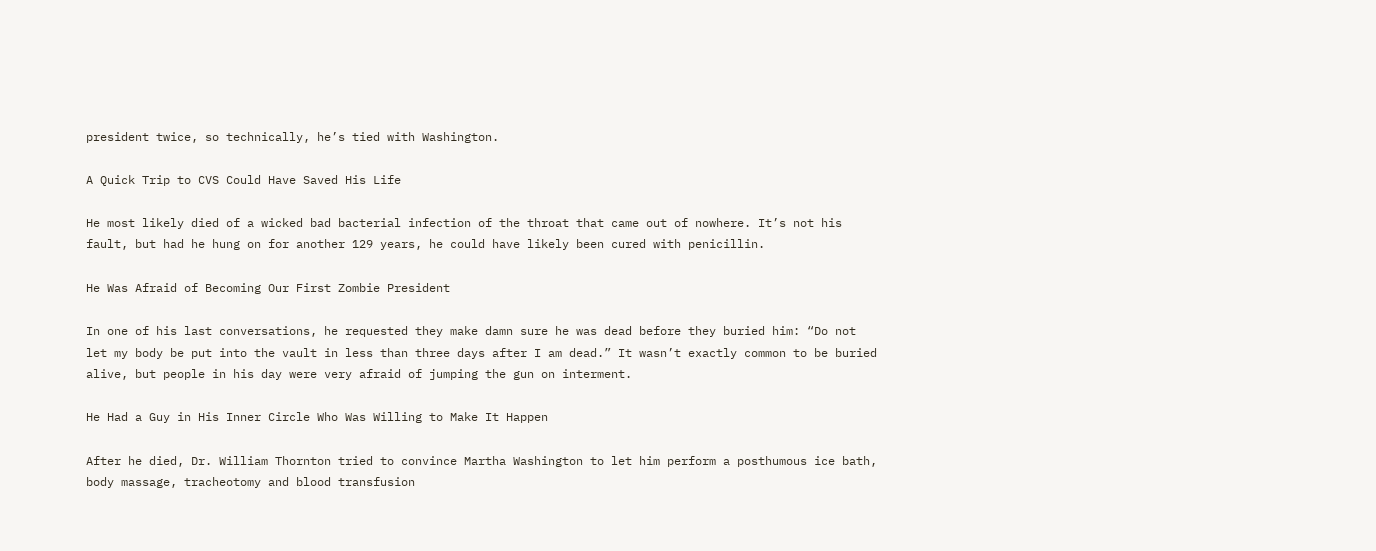president twice, so technically, he’s tied with Washington.

A Quick Trip to CVS Could Have Saved His Life

He most likely died of a wicked bad bacterial infection of the throat that came out of nowhere. It’s not his fault, but had he hung on for another 129 years, he could have likely been cured with penicillin.

He Was Afraid of Becoming Our First Zombie President

In one of his last conversations, he requested they make damn sure he was dead before they buried him: “Do not let my body be put into the vault in less than three days after I am dead.” It wasn’t exactly common to be buried alive, but people in his day were very afraid of jumping the gun on interment.

He Had a Guy in His Inner Circle Who Was Willing to Make It Happen

After he died, Dr. William Thornton tried to convince Martha Washington to let him perform a posthumous ice bath, body massage, tracheotomy and blood transfusion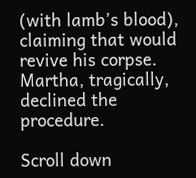(with lamb’s blood), claiming that would revive his corpse. Martha, tragically, declined the procedure.

Scroll down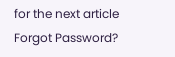for the next article
Forgot Password?